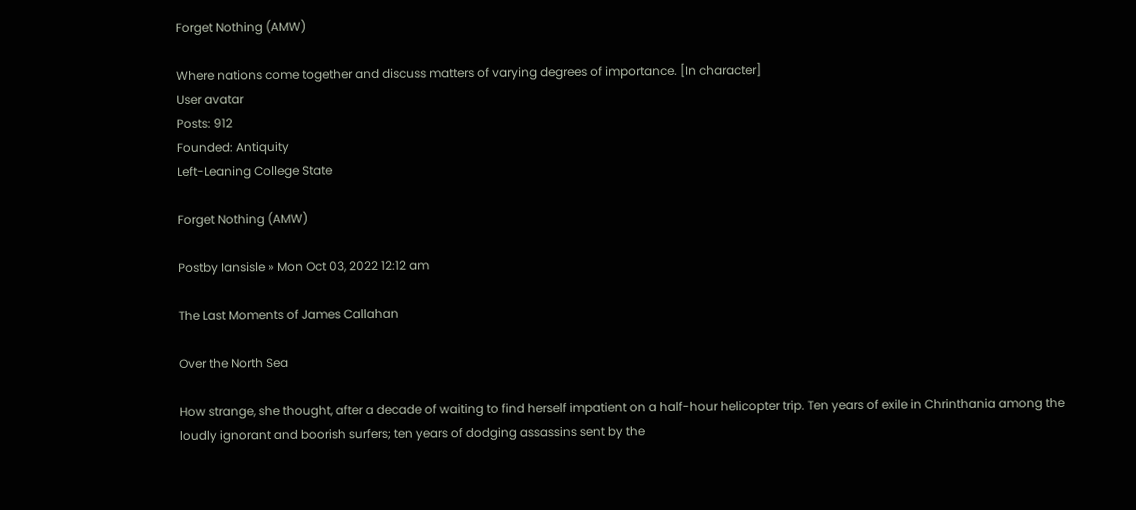Forget Nothing (AMW)

Where nations come together and discuss matters of varying degrees of importance. [In character]
User avatar
Posts: 912
Founded: Antiquity
Left-Leaning College State

Forget Nothing (AMW)

Postby Iansisle » Mon Oct 03, 2022 12:12 am

The Last Moments of James Callahan

Over the North Sea

How strange, she thought, after a decade of waiting to find herself impatient on a half-hour helicopter trip. Ten years of exile in Chrinthania among the loudly ignorant and boorish surfers; ten years of dodging assassins sent by the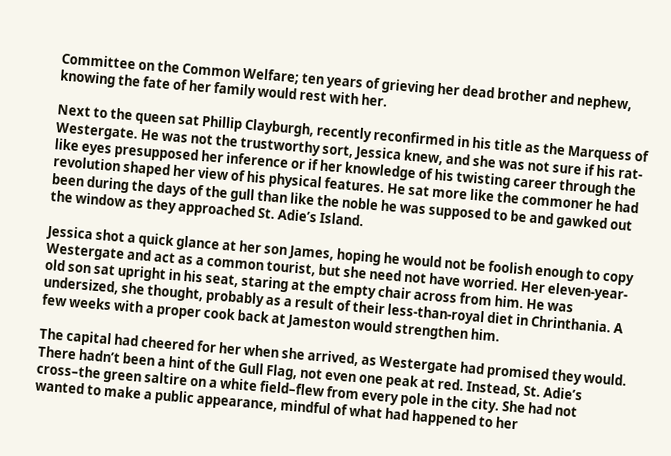Committee on the Common Welfare; ten years of grieving her dead brother and nephew, knowing the fate of her family would rest with her.

Next to the queen sat Phillip Clayburgh, recently reconfirmed in his title as the Marquess of Westergate. He was not the trustworthy sort, Jessica knew, and she was not sure if his rat-like eyes presupposed her inference or if her knowledge of his twisting career through the revolution shaped her view of his physical features. He sat more like the commoner he had been during the days of the gull than like the noble he was supposed to be and gawked out the window as they approached St. Adie’s Island.

Jessica shot a quick glance at her son James, hoping he would not be foolish enough to copy Westergate and act as a common tourist, but she need not have worried. Her eleven-year-old son sat upright in his seat, staring at the empty chair across from him. He was undersized, she thought, probably as a result of their less-than-royal diet in Chrinthania. A few weeks with a proper cook back at Jameston would strengthen him.

The capital had cheered for her when she arrived, as Westergate had promised they would. There hadn’t been a hint of the Gull Flag, not even one peak at red. Instead, St. Adie’s cross–the green saltire on a white field–flew from every pole in the city. She had not wanted to make a public appearance, mindful of what had happened to her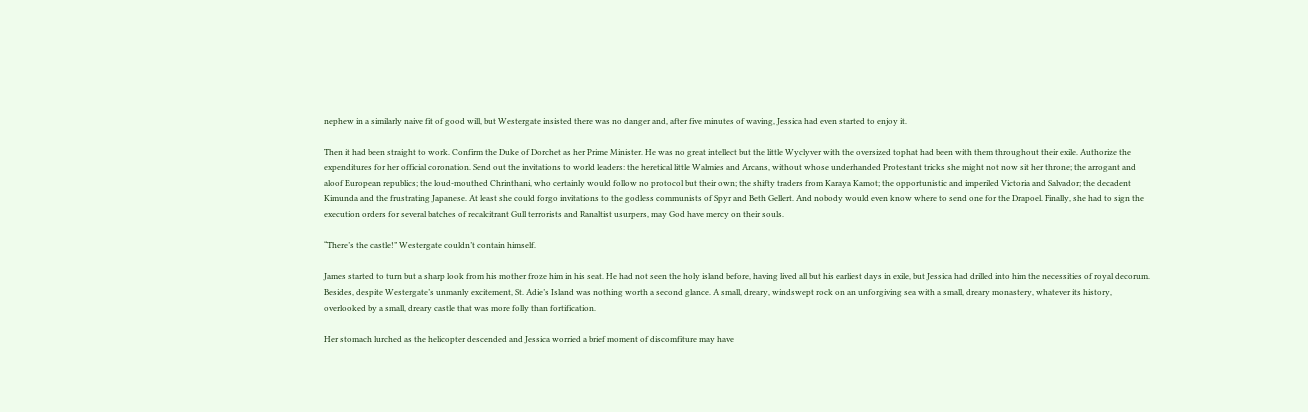nephew in a similarly naive fit of good will, but Westergate insisted there was no danger and, after five minutes of waving, Jessica had even started to enjoy it.

Then it had been straight to work. Confirm the Duke of Dorchet as her Prime Minister. He was no great intellect but the little Wyclyver with the oversized tophat had been with them throughout their exile. Authorize the expenditures for her official coronation. Send out the invitations to world leaders: the heretical little Walmies and Arcans, without whose underhanded Protestant tricks she might not now sit her throne; the arrogant and aloof European republics; the loud-mouthed Chrinthani, who certainly would follow no protocol but their own; the shifty traders from Karaya Kamot; the opportunistic and imperiled Victoria and Salvador; the decadent Kimunda and the frustrating Japanese. At least she could forgo invitations to the godless communists of Spyr and Beth Gellert. And nobody would even know where to send one for the Drapoel. Finally, she had to sign the execution orders for several batches of recalcitrant Gull terrorists and Ranaltist usurpers, may God have mercy on their souls.

“There’s the castle!” Westergate couldn’t contain himself.

James started to turn but a sharp look from his mother froze him in his seat. He had not seen the holy island before, having lived all but his earliest days in exile, but Jessica had drilled into him the necessities of royal decorum. Besides, despite Westergate’s unmanly excitement, St. Adie’s Island was nothing worth a second glance. A small, dreary, windswept rock on an unforgiving sea with a small, dreary monastery, whatever its history, overlooked by a small, dreary castle that was more folly than fortification.

Her stomach lurched as the helicopter descended and Jessica worried a brief moment of discomfiture may have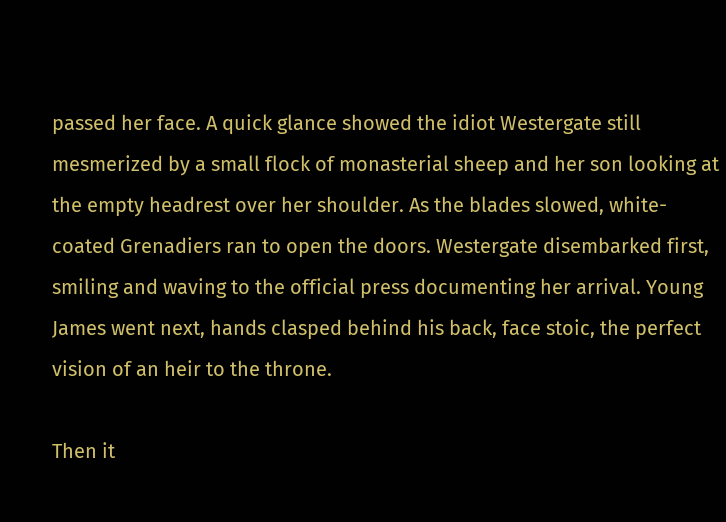passed her face. A quick glance showed the idiot Westergate still mesmerized by a small flock of monasterial sheep and her son looking at the empty headrest over her shoulder. As the blades slowed, white-coated Grenadiers ran to open the doors. Westergate disembarked first, smiling and waving to the official press documenting her arrival. Young James went next, hands clasped behind his back, face stoic, the perfect vision of an heir to the throne.

Then it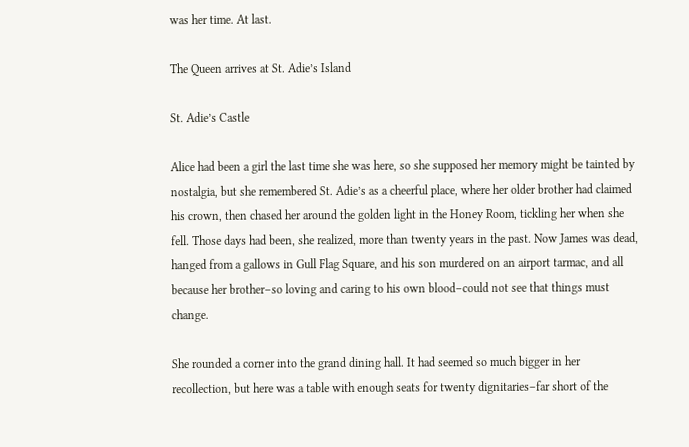was her time. At last.

The Queen arrives at St. Adie’s Island

St. Adie’s Castle

Alice had been a girl the last time she was here, so she supposed her memory might be tainted by nostalgia, but she remembered St. Adie’s as a cheerful place, where her older brother had claimed his crown, then chased her around the golden light in the Honey Room, tickling her when she fell. Those days had been, she realized, more than twenty years in the past. Now James was dead, hanged from a gallows in Gull Flag Square, and his son murdered on an airport tarmac, and all because her brother–so loving and caring to his own blood–could not see that things must change.

She rounded a corner into the grand dining hall. It had seemed so much bigger in her recollection, but here was a table with enough seats for twenty dignitaries–far short of the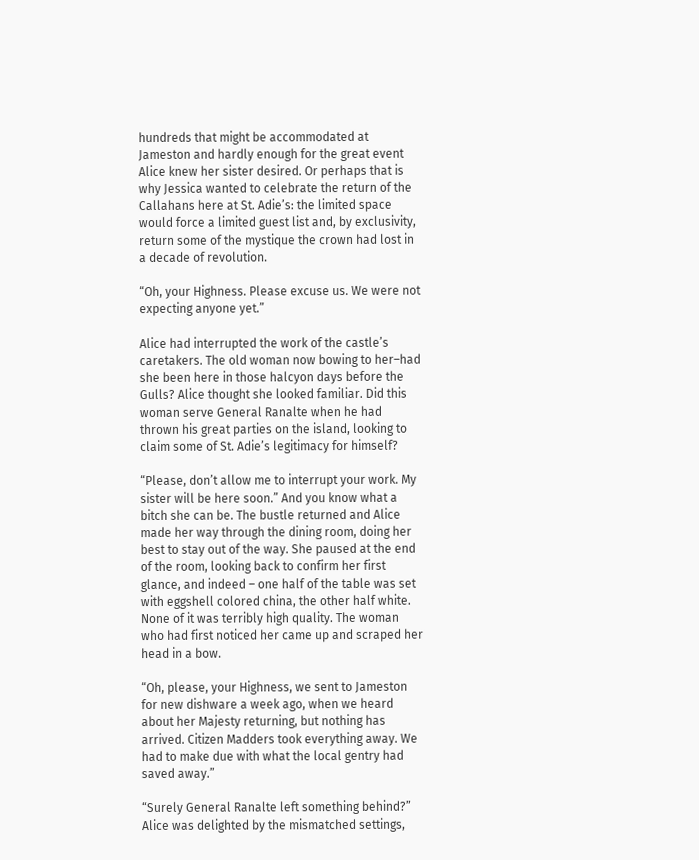hundreds that might be accommodated at Jameston and hardly enough for the great event Alice knew her sister desired. Or perhaps that is why Jessica wanted to celebrate the return of the Callahans here at St. Adie’s: the limited space would force a limited guest list and, by exclusivity, return some of the mystique the crown had lost in a decade of revolution.

“Oh, your Highness. Please excuse us. We were not expecting anyone yet.”

Alice had interrupted the work of the castle’s caretakers. The old woman now bowing to her–had she been here in those halcyon days before the Gulls? Alice thought she looked familiar. Did this woman serve General Ranalte when he had thrown his great parties on the island, looking to claim some of St. Adie’s legitimacy for himself?

“Please, don’t allow me to interrupt your work. My sister will be here soon.” And you know what a bitch she can be. The bustle returned and Alice made her way through the dining room, doing her best to stay out of the way. She paused at the end of the room, looking back to confirm her first glance, and indeed – one half of the table was set with eggshell colored china, the other half white. None of it was terribly high quality. The woman who had first noticed her came up and scraped her head in a bow.

“Oh, please, your Highness, we sent to Jameston for new dishware a week ago, when we heard about her Majesty returning, but nothing has arrived. Citizen Madders took everything away. We had to make due with what the local gentry had saved away.”

“Surely General Ranalte left something behind?” Alice was delighted by the mismatched settings,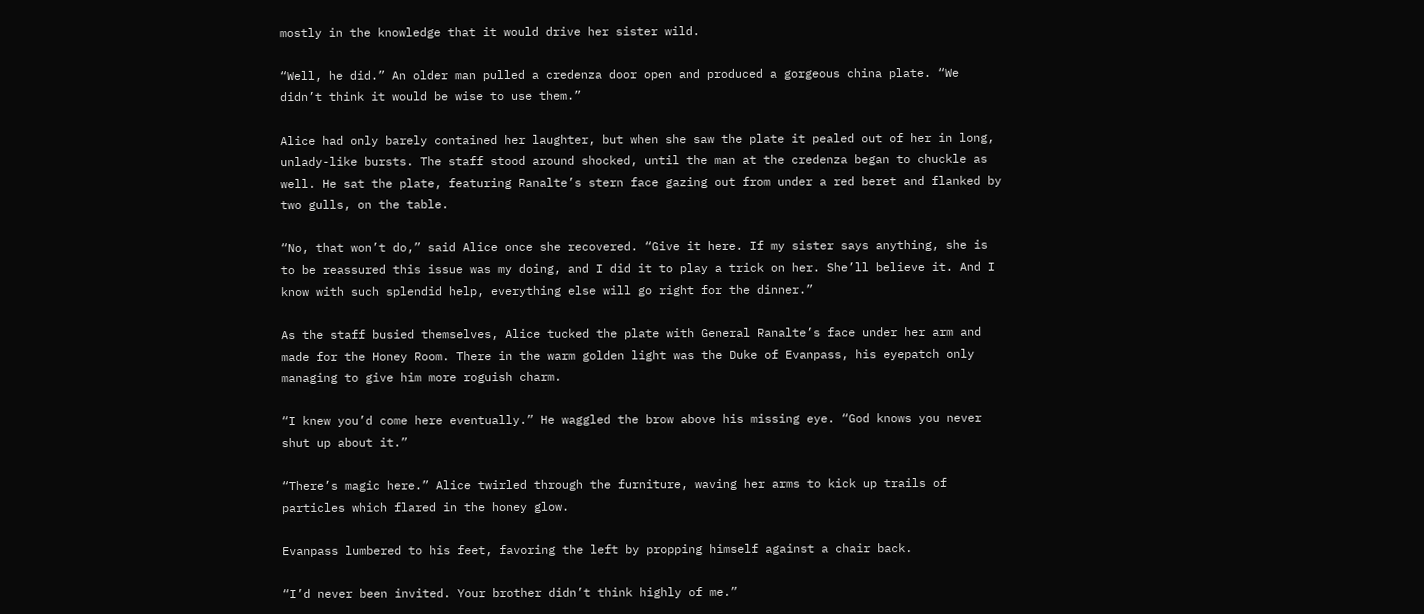mostly in the knowledge that it would drive her sister wild.

“Well, he did.” An older man pulled a credenza door open and produced a gorgeous china plate. “We didn’t think it would be wise to use them.”

Alice had only barely contained her laughter, but when she saw the plate it pealed out of her in long, unlady-like bursts. The staff stood around shocked, until the man at the credenza began to chuckle as well. He sat the plate, featuring Ranalte’s stern face gazing out from under a red beret and flanked by two gulls, on the table.

“No, that won’t do,” said Alice once she recovered. “Give it here. If my sister says anything, she is to be reassured this issue was my doing, and I did it to play a trick on her. She’ll believe it. And I know with such splendid help, everything else will go right for the dinner.”

As the staff busied themselves, Alice tucked the plate with General Ranalte’s face under her arm and made for the Honey Room. There in the warm golden light was the Duke of Evanpass, his eyepatch only managing to give him more roguish charm.

“I knew you’d come here eventually.” He waggled the brow above his missing eye. “God knows you never shut up about it.”

“There’s magic here.” Alice twirled through the furniture, waving her arms to kick up trails of particles which flared in the honey glow.

Evanpass lumbered to his feet, favoring the left by propping himself against a chair back.

“I’d never been invited. Your brother didn’t think highly of me.”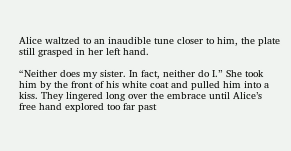Alice waltzed to an inaudible tune closer to him, the plate still grasped in her left hand.

“Neither does my sister. In fact, neither do I.” She took him by the front of his white coat and pulled him into a kiss. They lingered long over the embrace until Alice’s free hand explored too far past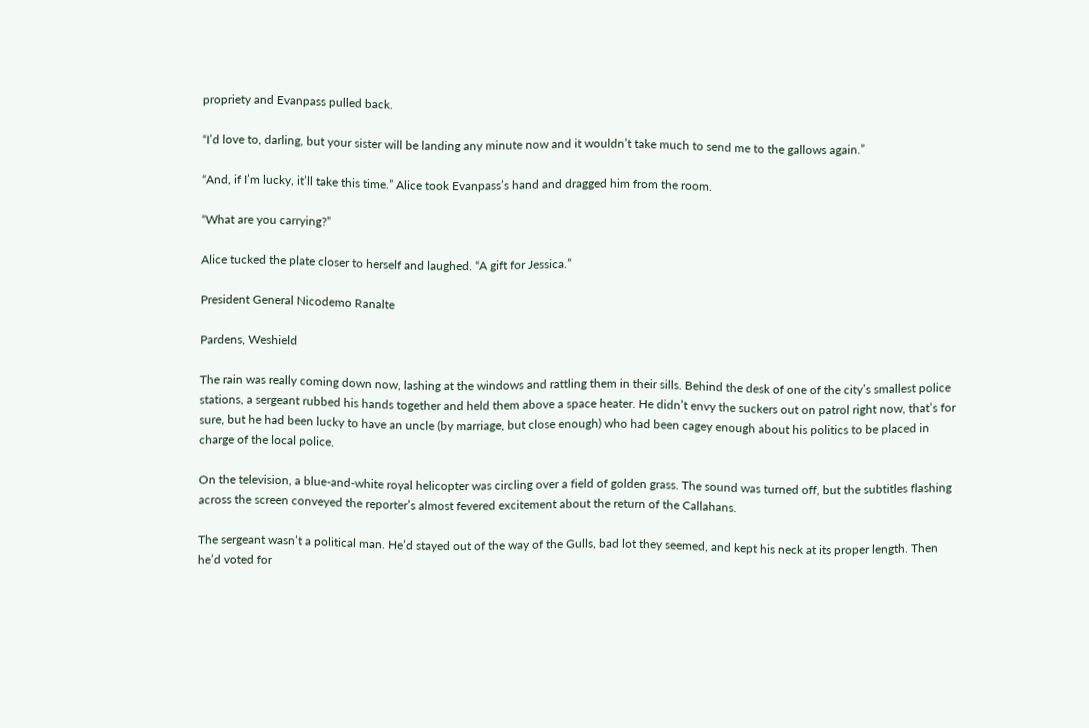propriety and Evanpass pulled back.

“I’d love to, darling, but your sister will be landing any minute now and it wouldn’t take much to send me to the gallows again.”

“And, if I’m lucky, it’ll take this time.” Alice took Evanpass’s hand and dragged him from the room.

“What are you carrying?”

Alice tucked the plate closer to herself and laughed. “A gift for Jessica.”

President General Nicodemo Ranalte

Pardens, Weshield

The rain was really coming down now, lashing at the windows and rattling them in their sills. Behind the desk of one of the city’s smallest police stations, a sergeant rubbed his hands together and held them above a space heater. He didn’t envy the suckers out on patrol right now, that’s for sure, but he had been lucky to have an uncle (by marriage, but close enough) who had been cagey enough about his politics to be placed in charge of the local police.

On the television, a blue-and-white royal helicopter was circling over a field of golden grass. The sound was turned off, but the subtitles flashing across the screen conveyed the reporter’s almost fevered excitement about the return of the Callahans.

The sergeant wasn’t a political man. He’d stayed out of the way of the Gulls, bad lot they seemed, and kept his neck at its proper length. Then he’d voted for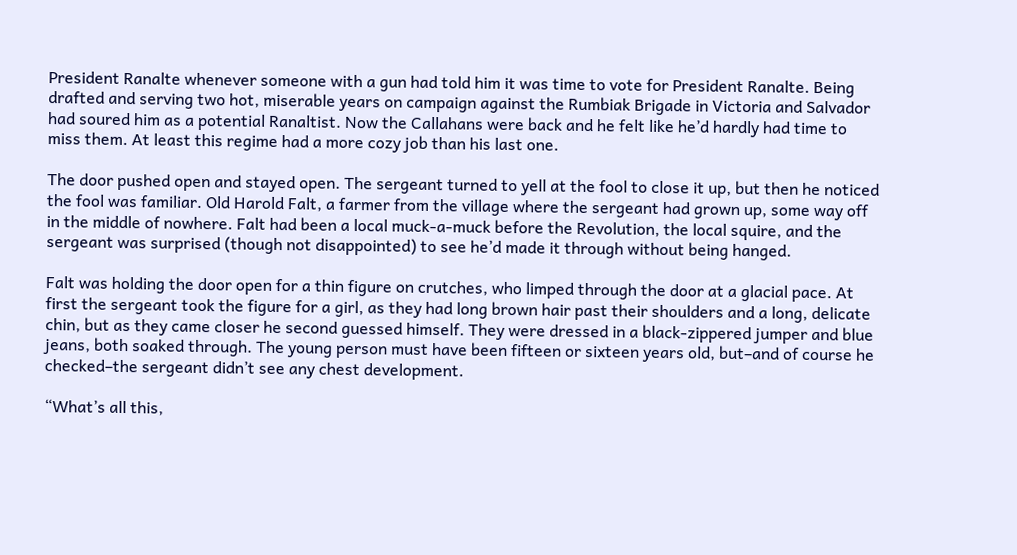President Ranalte whenever someone with a gun had told him it was time to vote for President Ranalte. Being drafted and serving two hot, miserable years on campaign against the Rumbiak Brigade in Victoria and Salvador had soured him as a potential Ranaltist. Now the Callahans were back and he felt like he’d hardly had time to miss them. At least this regime had a more cozy job than his last one.

The door pushed open and stayed open. The sergeant turned to yell at the fool to close it up, but then he noticed the fool was familiar. Old Harold Falt, a farmer from the village where the sergeant had grown up, some way off in the middle of nowhere. Falt had been a local muck-a-muck before the Revolution, the local squire, and the sergeant was surprised (though not disappointed) to see he’d made it through without being hanged.

Falt was holding the door open for a thin figure on crutches, who limped through the door at a glacial pace. At first the sergeant took the figure for a girl, as they had long brown hair past their shoulders and a long, delicate chin, but as they came closer he second guessed himself. They were dressed in a black-zippered jumper and blue jeans, both soaked through. The young person must have been fifteen or sixteen years old, but–and of course he checked–the sergeant didn’t see any chest development.

“What’s all this,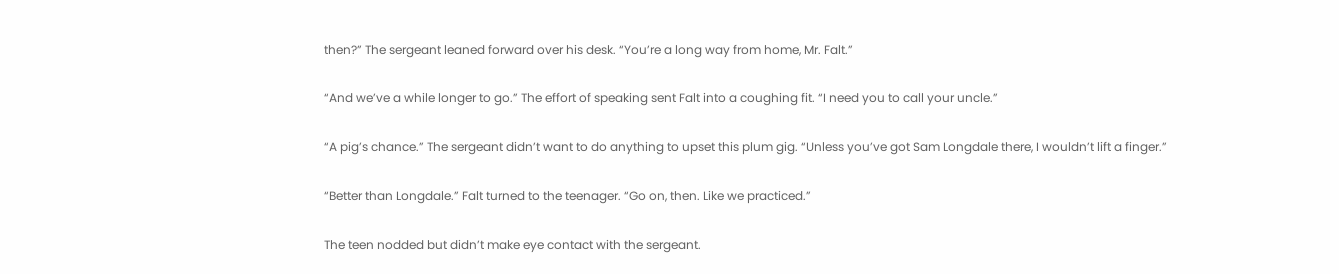then?” The sergeant leaned forward over his desk. “You’re a long way from home, Mr. Falt.”

“And we’ve a while longer to go.” The effort of speaking sent Falt into a coughing fit. “I need you to call your uncle.”

“A pig’s chance.” The sergeant didn’t want to do anything to upset this plum gig. “Unless you’ve got Sam Longdale there, I wouldn’t lift a finger.”

“Better than Longdale.” Falt turned to the teenager. “Go on, then. Like we practiced.”

The teen nodded but didn’t make eye contact with the sergeant.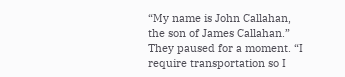“My name is John Callahan, the son of James Callahan.” They paused for a moment. “I require transportation so I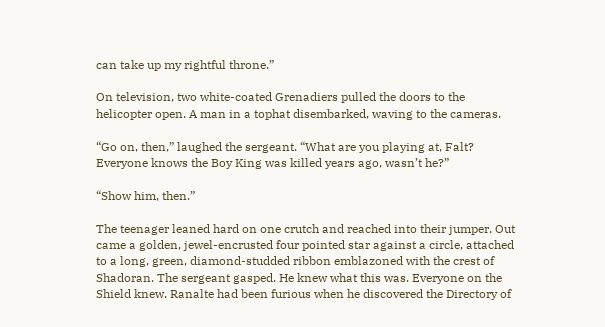can take up my rightful throne.”

On television, two white-coated Grenadiers pulled the doors to the helicopter open. A man in a tophat disembarked, waving to the cameras.

“Go on, then,” laughed the sergeant. “What are you playing at, Falt? Everyone knows the Boy King was killed years ago, wasn’t he?”

“Show him, then.”

The teenager leaned hard on one crutch and reached into their jumper. Out came a golden, jewel-encrusted four pointed star against a circle, attached to a long, green, diamond-studded ribbon emblazoned with the crest of Shadoran. The sergeant gasped. He knew what this was. Everyone on the Shield knew. Ranalte had been furious when he discovered the Directory of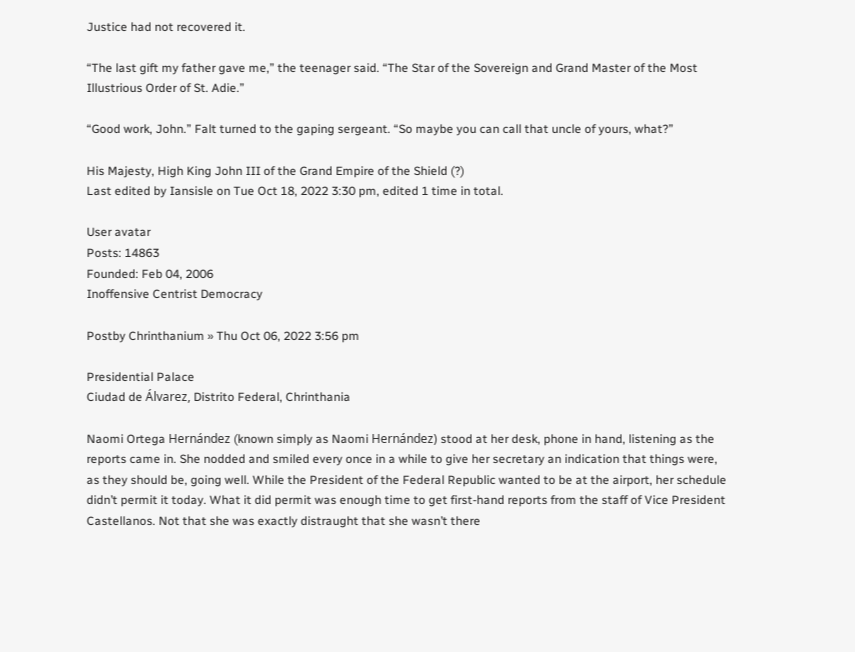Justice had not recovered it.

“The last gift my father gave me,” the teenager said. “The Star of the Sovereign and Grand Master of the Most Illustrious Order of St. Adie.”

“Good work, John.” Falt turned to the gaping sergeant. “So maybe you can call that uncle of yours, what?”

His Majesty, High King John III of the Grand Empire of the Shield (?)
Last edited by Iansisle on Tue Oct 18, 2022 3:30 pm, edited 1 time in total.

User avatar
Posts: 14863
Founded: Feb 04, 2006
Inoffensive Centrist Democracy

Postby Chrinthanium » Thu Oct 06, 2022 3:56 pm

Presidential Palace
Ciudad de Álvarez, Distrito Federal, Chrinthania

Naomi Ortega Hernández (known simply as Naomi Hernández) stood at her desk, phone in hand, listening as the reports came in. She nodded and smiled every once in a while to give her secretary an indication that things were, as they should be, going well. While the President of the Federal Republic wanted to be at the airport, her schedule didn’t permit it today. What it did permit was enough time to get first-hand reports from the staff of Vice President Castellanos. Not that she was exactly distraught that she wasn’t there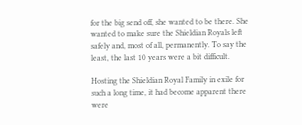for the big send off, she wanted to be there. She wanted to make sure the Shieldian Royals left safely and, most of all, permanently. To say the least, the last 10 years were a bit difficult.

Hosting the Shieldian Royal Family in exile for such a long time, it had become apparent there were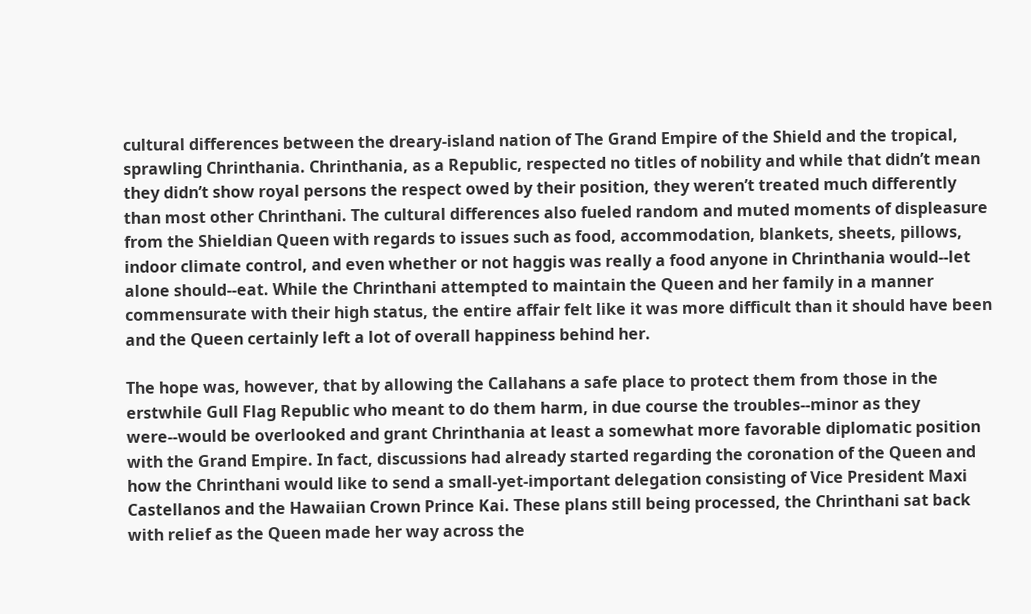cultural differences between the dreary-island nation of The Grand Empire of the Shield and the tropical, sprawling Chrinthania. Chrinthania, as a Republic, respected no titles of nobility and while that didn’t mean they didn’t show royal persons the respect owed by their position, they weren’t treated much differently than most other Chrinthani. The cultural differences also fueled random and muted moments of displeasure from the Shieldian Queen with regards to issues such as food, accommodation, blankets, sheets, pillows, indoor climate control, and even whether or not haggis was really a food anyone in Chrinthania would--let alone should--eat. While the Chrinthani attempted to maintain the Queen and her family in a manner commensurate with their high status, the entire affair felt like it was more difficult than it should have been and the Queen certainly left a lot of overall happiness behind her.

The hope was, however, that by allowing the Callahans a safe place to protect them from those in the erstwhile Gull Flag Republic who meant to do them harm, in due course the troubles--minor as they were--would be overlooked and grant Chrinthania at least a somewhat more favorable diplomatic position with the Grand Empire. In fact, discussions had already started regarding the coronation of the Queen and how the Chrinthani would like to send a small-yet-important delegation consisting of Vice President Maxi Castellanos and the Hawaiian Crown Prince Kai. These plans still being processed, the Chrinthani sat back with relief as the Queen made her way across the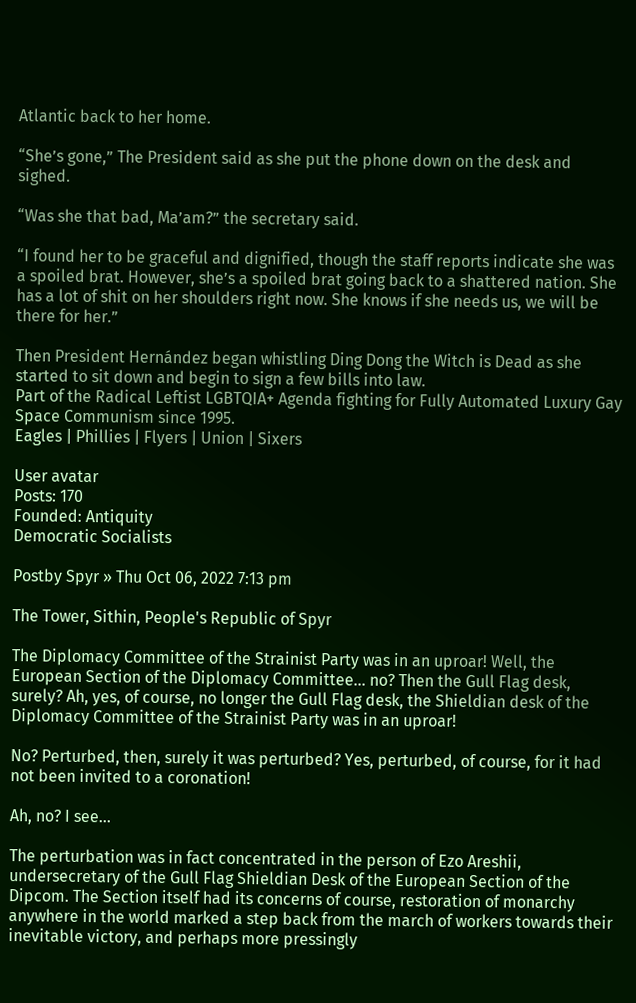Atlantic back to her home.

“She’s gone,” The President said as she put the phone down on the desk and sighed.

“Was she that bad, Ma’am?” the secretary said.

“I found her to be graceful and dignified, though the staff reports indicate she was a spoiled brat. However, she’s a spoiled brat going back to a shattered nation. She has a lot of shit on her shoulders right now. She knows if she needs us, we will be there for her.”

Then President Hernández began whistling Ding Dong the Witch is Dead as she started to sit down and begin to sign a few bills into law.
Part of the Radical Leftist LGBTQIA+ Agenda fighting for Fully Automated Luxury Gay Space Communism since 1995.
Eagles | Phillies | Flyers | Union | Sixers

User avatar
Posts: 170
Founded: Antiquity
Democratic Socialists

Postby Spyr » Thu Oct 06, 2022 7:13 pm

The Tower, Sithin, People's Republic of Spyr

The Diplomacy Committee of the Strainist Party was in an uproar! Well, the European Section of the Diplomacy Committee... no? Then the Gull Flag desk, surely? Ah, yes, of course, no longer the Gull Flag desk, the Shieldian desk of the Diplomacy Committee of the Strainist Party was in an uproar!

No? Perturbed, then, surely it was perturbed? Yes, perturbed, of course, for it had not been invited to a coronation!

Ah, no? I see...

The perturbation was in fact concentrated in the person of Ezo Areshii, undersecretary of the Gull Flag Shieldian Desk of the European Section of the Dipcom. The Section itself had its concerns of course, restoration of monarchy anywhere in the world marked a step back from the march of workers towards their inevitable victory, and perhaps more pressingly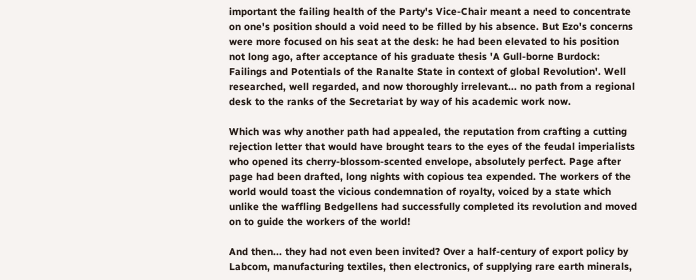important the failing health of the Party's Vice-Chair meant a need to concentrate on one's position should a void need to be filled by his absence. But Ezo's concerns were more focused on his seat at the desk: he had been elevated to his position not long ago, after acceptance of his graduate thesis 'A Gull-borne Burdock: Failings and Potentials of the Ranalte State in context of global Revolution'. Well researched, well regarded, and now thoroughly irrelevant... no path from a regional desk to the ranks of the Secretariat by way of his academic work now.

Which was why another path had appealed, the reputation from crafting a cutting rejection letter that would have brought tears to the eyes of the feudal imperialists who opened its cherry-blossom-scented envelope, absolutely perfect. Page after page had been drafted, long nights with copious tea expended. The workers of the world would toast the vicious condemnation of royalty, voiced by a state which unlike the waffling Bedgellens had successfully completed its revolution and moved on to guide the workers of the world!

And then... they had not even been invited? Over a half-century of export policy by Labcom, manufacturing textiles, then electronics, of supplying rare earth minerals,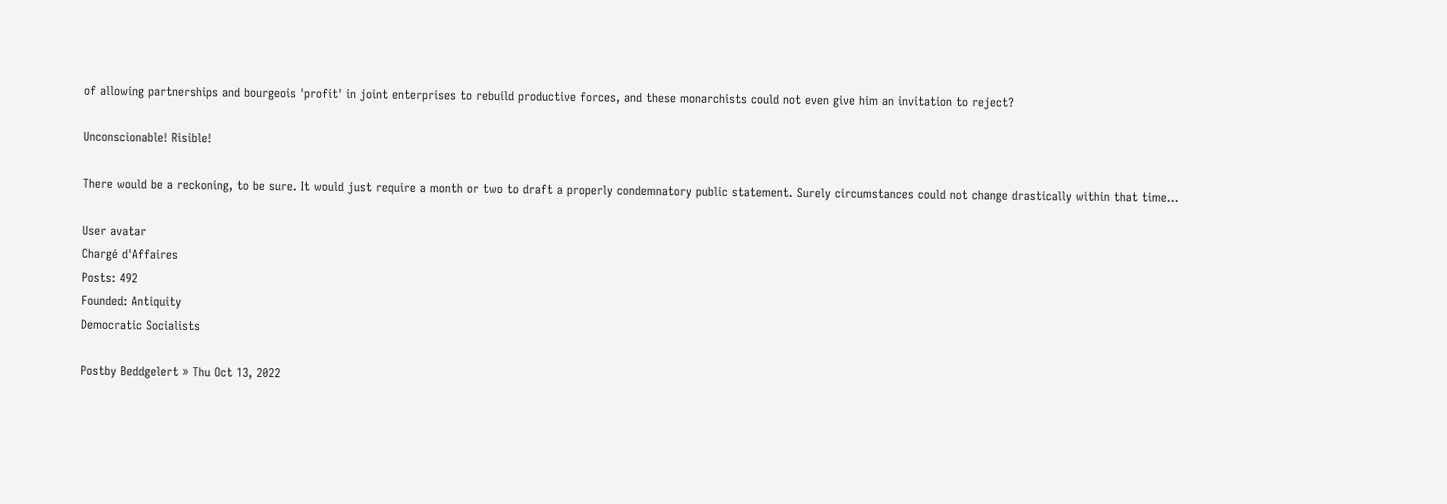of allowing partnerships and bourgeois 'profit' in joint enterprises to rebuild productive forces, and these monarchists could not even give him an invitation to reject?

Unconscionable! Risible!

There would be a reckoning, to be sure. It would just require a month or two to draft a properly condemnatory public statement. Surely circumstances could not change drastically within that time...

User avatar
Chargé d'Affaires
Posts: 492
Founded: Antiquity
Democratic Socialists

Postby Beddgelert » Thu Oct 13, 2022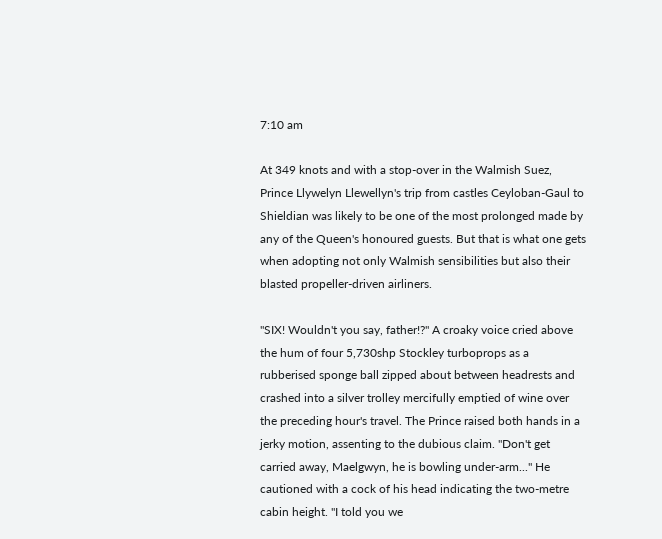7:10 am

At 349 knots and with a stop-over in the Walmish Suez, Prince Llywelyn Llewellyn's trip from castles Ceyloban-Gaul to Shieldian was likely to be one of the most prolonged made by any of the Queen's honoured guests. But that is what one gets when adopting not only Walmish sensibilities but also their blasted propeller-driven airliners.

"SIX! Wouldn't you say, father!?" A croaky voice cried above the hum of four 5,730shp Stockley turboprops as a rubberised sponge ball zipped about between headrests and crashed into a silver trolley mercifully emptied of wine over the preceding hour's travel. The Prince raised both hands in a jerky motion, assenting to the dubious claim. "Don't get carried away, Maelgwyn, he is bowling under-arm..." He cautioned with a cock of his head indicating the two-metre cabin height. "I told you we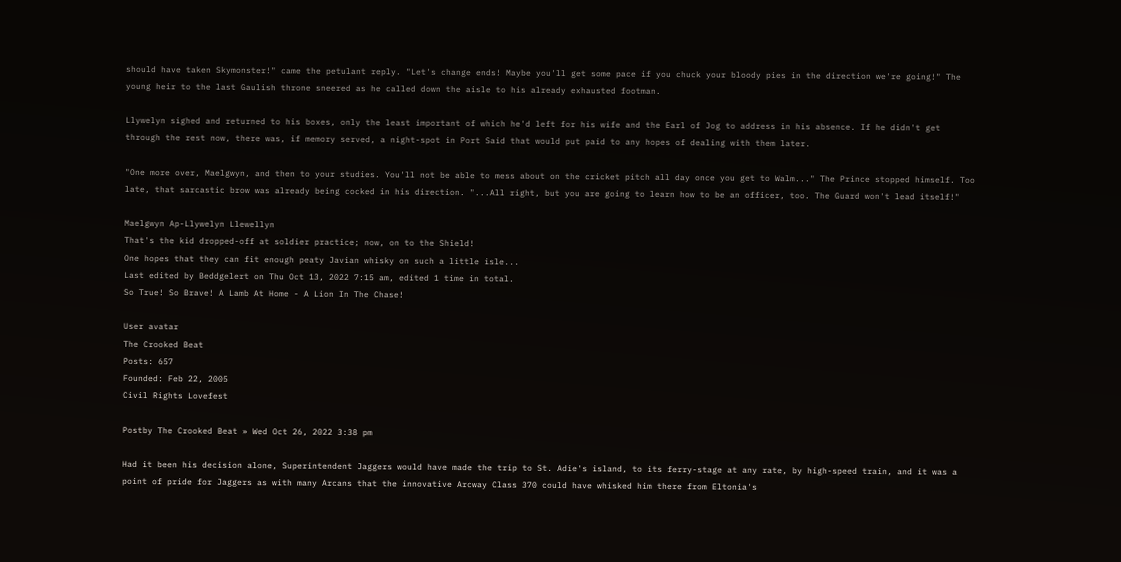should have taken Skymonster!" came the petulant reply. "Let's change ends! Maybe you'll get some pace if you chuck your bloody pies in the direction we're going!" The young heir to the last Gaulish throne sneered as he called down the aisle to his already exhausted footman.

Llywelyn sighed and returned to his boxes, only the least important of which he'd left for his wife and the Earl of Jog to address in his absence. If he didn't get through the rest now, there was, if memory served, a night-spot in Port Said that would put paid to any hopes of dealing with them later.

"One more over, Maelgwyn, and then to your studies. You'll not be able to mess about on the cricket pitch all day once you get to Walm..." The Prince stopped himself. Too late, that sarcastic brow was already being cocked in his direction. "...All right, but you are going to learn how to be an officer, too. The Guard won't lead itself!"

Maelgwyn Ap-Llywelyn Llewellyn
That's the kid dropped-off at soldier practice; now, on to the Shield!
One hopes that they can fit enough peaty Javian whisky on such a little isle...
Last edited by Beddgelert on Thu Oct 13, 2022 7:15 am, edited 1 time in total.
So True! So Brave! A Lamb At Home - A Lion In The Chase!

User avatar
The Crooked Beat
Posts: 657
Founded: Feb 22, 2005
Civil Rights Lovefest

Postby The Crooked Beat » Wed Oct 26, 2022 3:38 pm

Had it been his decision alone, Superintendent Jaggers would have made the trip to St. Adie's island, to its ferry-stage at any rate, by high-speed train, and it was a point of pride for Jaggers as with many Arcans that the innovative Arcway Class 370 could have whisked him there from Eltonia's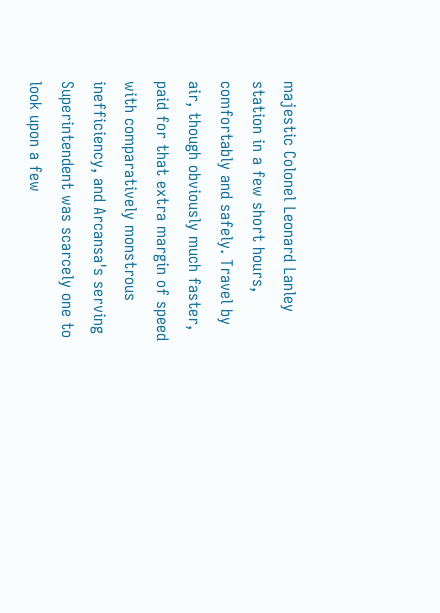majestic Colonel Leonard Lanley station in a few short hours, comfortably and safely. Travel by air, though obviously much faster, paid for that extra margin of speed with comparatively monstrous inefficiency, and Arcansa's serving Superintendent was scarcely one to look upon a few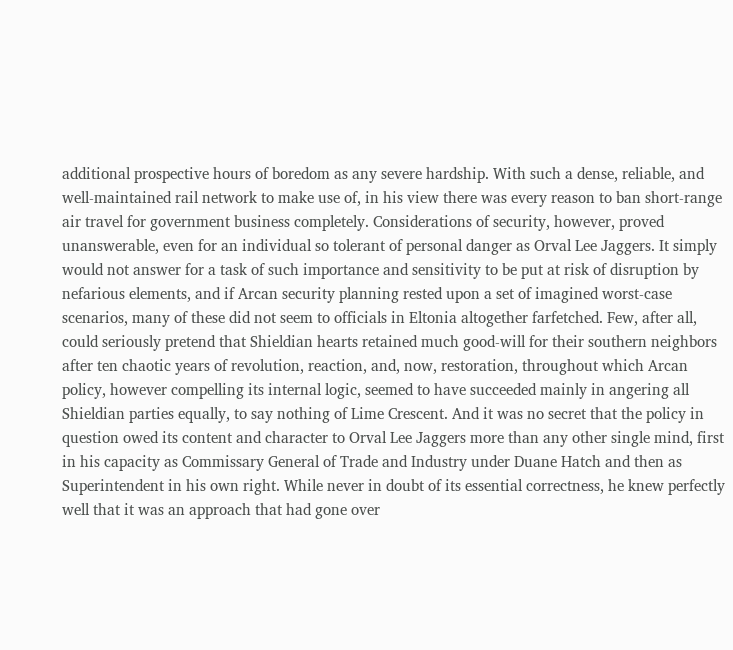additional prospective hours of boredom as any severe hardship. With such a dense, reliable, and well-maintained rail network to make use of, in his view there was every reason to ban short-range air travel for government business completely. Considerations of security, however, proved unanswerable, even for an individual so tolerant of personal danger as Orval Lee Jaggers. It simply would not answer for a task of such importance and sensitivity to be put at risk of disruption by nefarious elements, and if Arcan security planning rested upon a set of imagined worst-case scenarios, many of these did not seem to officials in Eltonia altogether farfetched. Few, after all, could seriously pretend that Shieldian hearts retained much good-will for their southern neighbors after ten chaotic years of revolution, reaction, and, now, restoration, throughout which Arcan policy, however compelling its internal logic, seemed to have succeeded mainly in angering all Shieldian parties equally, to say nothing of Lime Crescent. And it was no secret that the policy in question owed its content and character to Orval Lee Jaggers more than any other single mind, first in his capacity as Commissary General of Trade and Industry under Duane Hatch and then as Superintendent in his own right. While never in doubt of its essential correctness, he knew perfectly well that it was an approach that had gone over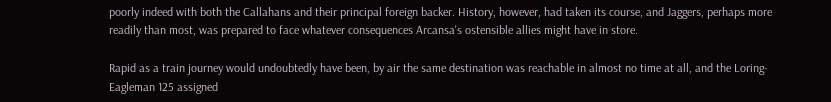poorly indeed with both the Callahans and their principal foreign backer. History, however, had taken its course, and Jaggers, perhaps more readily than most, was prepared to face whatever consequences Arcansa's ostensible allies might have in store.

Rapid as a train journey would undoubtedly have been, by air the same destination was reachable in almost no time at all, and the Loring-Eagleman 125 assigned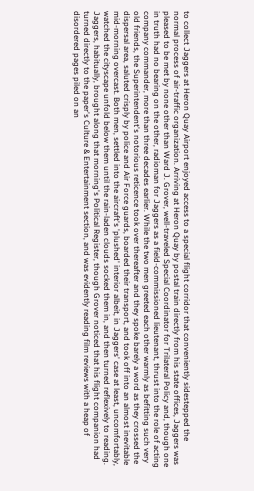to collect Jaggers at Heron Quay Airport enjoyed access to a special flight corridor that conveniently sidestepped the normal process of air-traffic organization. Arriving at Heron Quay by postal train directly from his state offices, Jaggers was pleased to be met by none other than Ward J. Grover, well-traveled Special Coordinator for Trilateral Policy and, though one in truth had no bearing on the other, radioman for Jaggers as a field-commissioned lieutenant, thrust into the role of acting company commander, more than three decades earlier. While the two men greeted each other warmly as befitting such very old friends, the Superintendent's notorious reticence took over thereafter and they spoke barely a word as they crossed the dispersal area, saluted crisply by police and Air Force guards, boarded their transport, and took off into an almost inevitable mid-morning overcast. Both men, settled into the aircraft's 'plushed' interior albeit, in Jaggers' case at least, uncomfortably, watched the cityscape unfold below them until the rain-laden clouds socked them in, and then turned reflexively to reading. Jaggers, habitually, brought along that morning's Political Register, though Grover noticed that his flight companion had turned directly to the paper's Culture & Entertainment section, and was evidently reading film reviews with a heap of disordered pages piled on an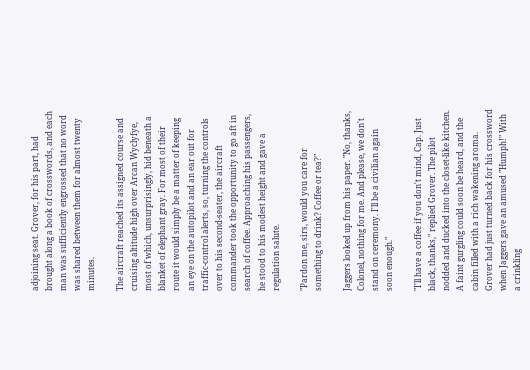adjoining seat. Grover, for his part, had brought along a book of crosswords, and each man was sufficiently engrossed that no word was shared between them for almost twenty minutes.

The aircraft reached its assigned course and cruising altitude high over Arcan Wyclyfye, most of which, unsurprisingly, hid beneath a blanket of elephant gray. For most of their route it would simply be a matter of keeping an eye on the autopilot and an ear out for traffic-control alerts, so, turning the controls over to his second-seater, the aircraft commander took the opportunity to go aft in search of coffee. Approaching his passengers, he stood to his modest height and gave a regulation salute.

"Pardon me, sirs, would you care for something to drink? Coffee or tea?"

Jaggers looked up from his paper. "No, thanks, Colonel, nothing for me. And please, we don't stand on ceremony. I'll be a civilian again soon enough."

"I'll have a coffee if you don't mind, Cap. Just black, thanks," replied Grover. The pilot nodded and ducked into the closet-like kitchen. A faint gurgling could soon be heard, and the cabin filled with a rich wakening aroma. Grover had just turned back for his crossword when Jaggers gave an amused "Humph!" With a crinkling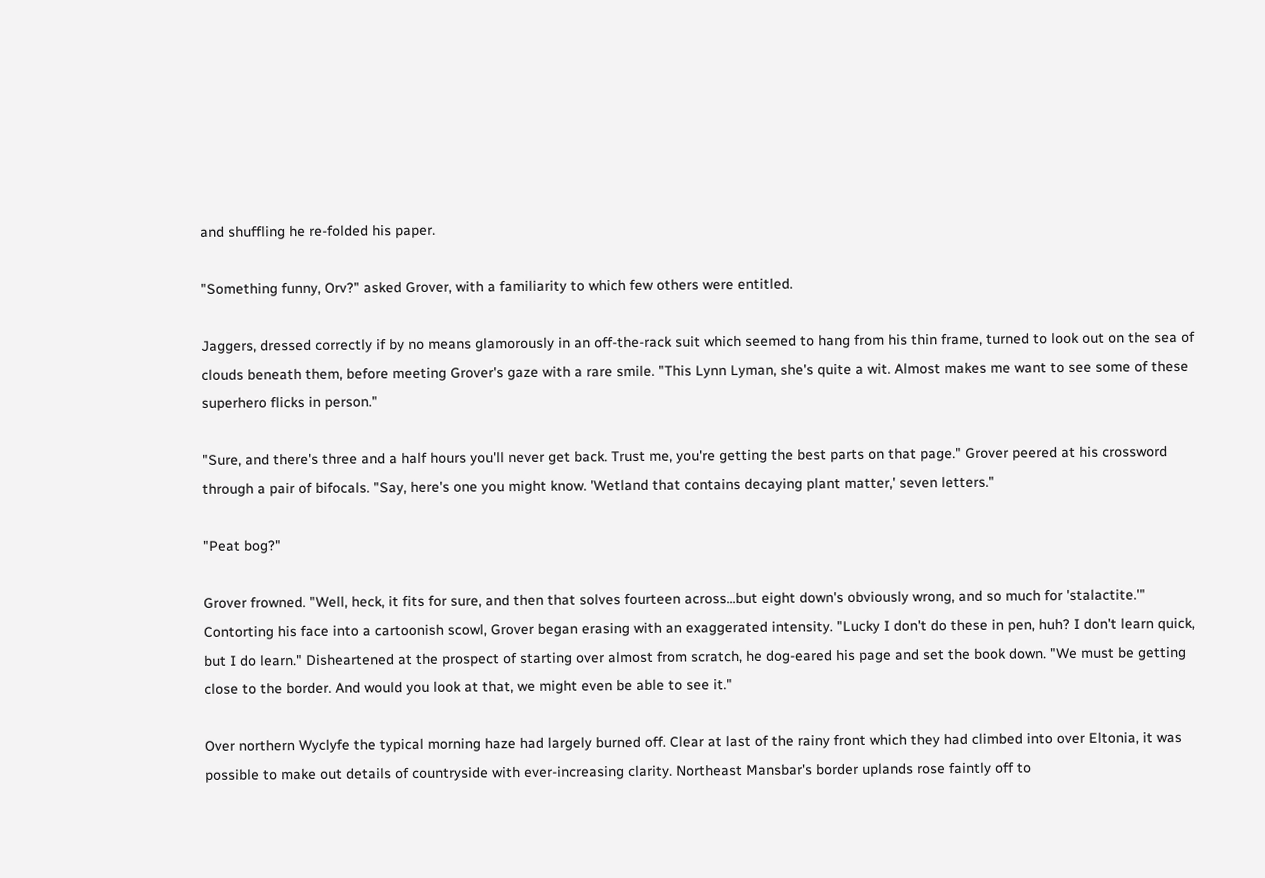and shuffling he re-folded his paper.

"Something funny, Orv?" asked Grover, with a familiarity to which few others were entitled.

Jaggers, dressed correctly if by no means glamorously in an off-the-rack suit which seemed to hang from his thin frame, turned to look out on the sea of clouds beneath them, before meeting Grover's gaze with a rare smile. "This Lynn Lyman, she's quite a wit. Almost makes me want to see some of these superhero flicks in person."

"Sure, and there's three and a half hours you'll never get back. Trust me, you're getting the best parts on that page." Grover peered at his crossword through a pair of bifocals. "Say, here's one you might know. 'Wetland that contains decaying plant matter,' seven letters."

"Peat bog?"

Grover frowned. "Well, heck, it fits for sure, and then that solves fourteen across...but eight down's obviously wrong, and so much for 'stalactite.'" Contorting his face into a cartoonish scowl, Grover began erasing with an exaggerated intensity. "Lucky I don't do these in pen, huh? I don't learn quick, but I do learn." Disheartened at the prospect of starting over almost from scratch, he dog-eared his page and set the book down. "We must be getting close to the border. And would you look at that, we might even be able to see it."

Over northern Wyclyfe the typical morning haze had largely burned off. Clear at last of the rainy front which they had climbed into over Eltonia, it was possible to make out details of countryside with ever-increasing clarity. Northeast Mansbar's border uplands rose faintly off to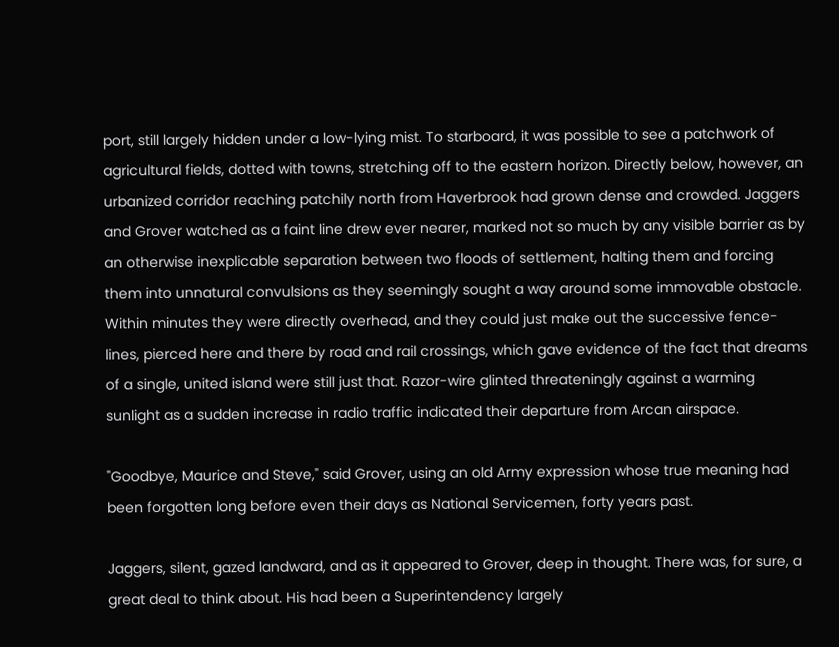port, still largely hidden under a low-lying mist. To starboard, it was possible to see a patchwork of agricultural fields, dotted with towns, stretching off to the eastern horizon. Directly below, however, an urbanized corridor reaching patchily north from Haverbrook had grown dense and crowded. Jaggers and Grover watched as a faint line drew ever nearer, marked not so much by any visible barrier as by an otherwise inexplicable separation between two floods of settlement, halting them and forcing them into unnatural convulsions as they seemingly sought a way around some immovable obstacle. Within minutes they were directly overhead, and they could just make out the successive fence-lines, pierced here and there by road and rail crossings, which gave evidence of the fact that dreams of a single, united island were still just that. Razor-wire glinted threateningly against a warming sunlight as a sudden increase in radio traffic indicated their departure from Arcan airspace.

"Goodbye, Maurice and Steve," said Grover, using an old Army expression whose true meaning had been forgotten long before even their days as National Servicemen, forty years past.

Jaggers, silent, gazed landward, and as it appeared to Grover, deep in thought. There was, for sure, a great deal to think about. His had been a Superintendency largely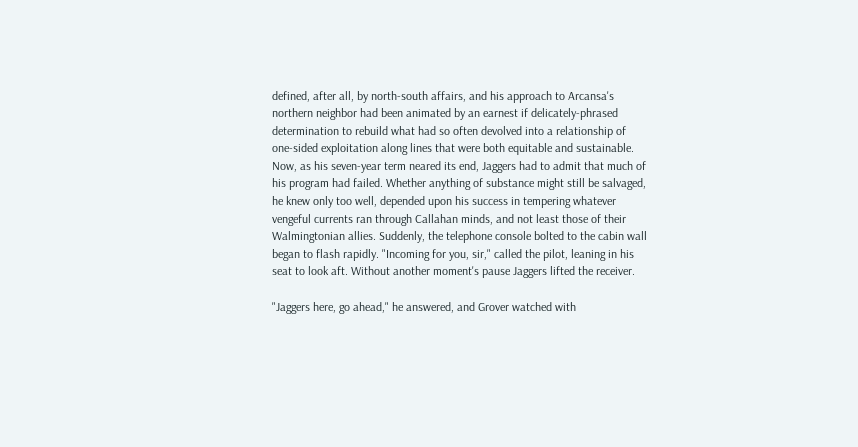defined, after all, by north-south affairs, and his approach to Arcansa's northern neighbor had been animated by an earnest if delicately-phrased determination to rebuild what had so often devolved into a relationship of one-sided exploitation along lines that were both equitable and sustainable. Now, as his seven-year term neared its end, Jaggers had to admit that much of his program had failed. Whether anything of substance might still be salvaged, he knew only too well, depended upon his success in tempering whatever vengeful currents ran through Callahan minds, and not least those of their Walmingtonian allies. Suddenly, the telephone console bolted to the cabin wall began to flash rapidly. "Incoming for you, sir," called the pilot, leaning in his seat to look aft. Without another moment's pause Jaggers lifted the receiver.

"Jaggers here, go ahead," he answered, and Grover watched with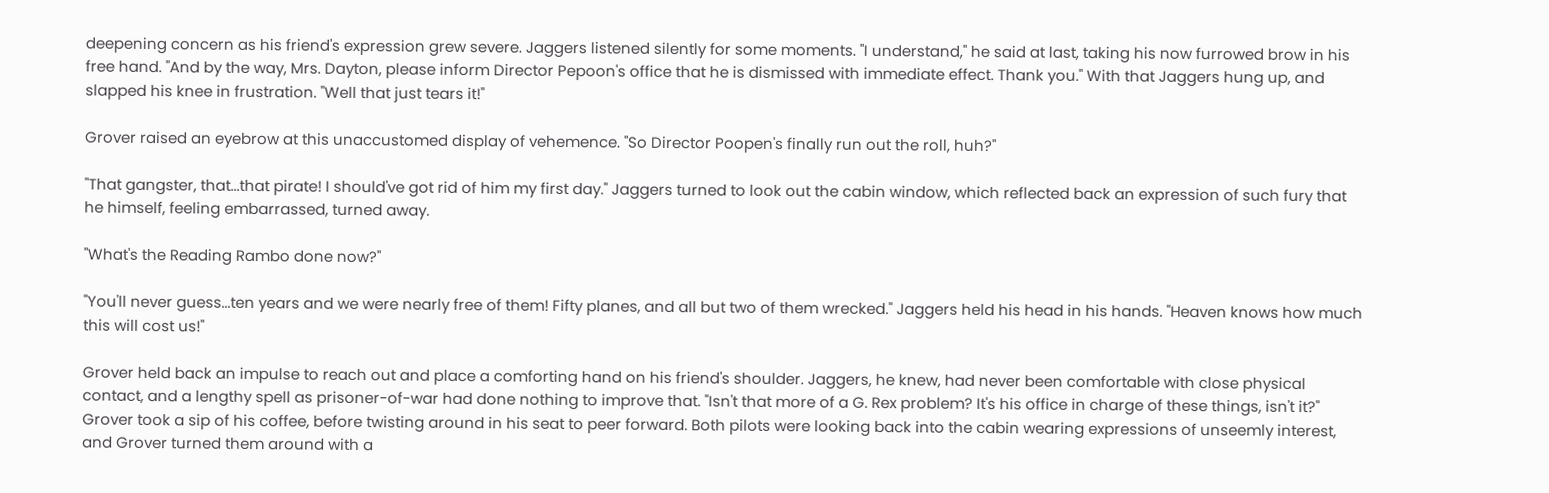deepening concern as his friend's expression grew severe. Jaggers listened silently for some moments. "I understand," he said at last, taking his now furrowed brow in his free hand. "And by the way, Mrs. Dayton, please inform Director Pepoon's office that he is dismissed with immediate effect. Thank you." With that Jaggers hung up, and slapped his knee in frustration. "Well that just tears it!"

Grover raised an eyebrow at this unaccustomed display of vehemence. "So Director Poopen's finally run out the roll, huh?"

"That gangster, that...that pirate! I should've got rid of him my first day." Jaggers turned to look out the cabin window, which reflected back an expression of such fury that he himself, feeling embarrassed, turned away.

"What's the Reading Rambo done now?"

"You'll never guess...ten years and we were nearly free of them! Fifty planes, and all but two of them wrecked." Jaggers held his head in his hands. "Heaven knows how much this will cost us!"

Grover held back an impulse to reach out and place a comforting hand on his friend's shoulder. Jaggers, he knew, had never been comfortable with close physical contact, and a lengthy spell as prisoner-of-war had done nothing to improve that. "Isn't that more of a G. Rex problem? It's his office in charge of these things, isn't it?" Grover took a sip of his coffee, before twisting around in his seat to peer forward. Both pilots were looking back into the cabin wearing expressions of unseemly interest, and Grover turned them around with a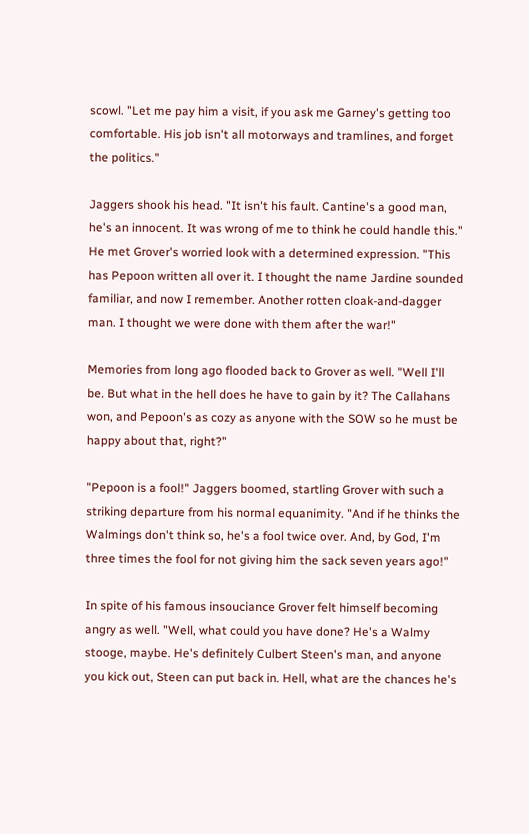scowl. "Let me pay him a visit, if you ask me Garney's getting too comfortable. His job isn't all motorways and tramlines, and forget the politics."

Jaggers shook his head. "It isn't his fault. Cantine's a good man, he's an innocent. It was wrong of me to think he could handle this." He met Grover's worried look with a determined expression. "This has Pepoon written all over it. I thought the name Jardine sounded familiar, and now I remember. Another rotten cloak-and-dagger man. I thought we were done with them after the war!"

Memories from long ago flooded back to Grover as well. "Well I'll be. But what in the hell does he have to gain by it? The Callahans won, and Pepoon's as cozy as anyone with the SOW so he must be happy about that, right?"

"Pepoon is a fool!" Jaggers boomed, startling Grover with such a striking departure from his normal equanimity. "And if he thinks the Walmings don't think so, he's a fool twice over. And, by God, I'm three times the fool for not giving him the sack seven years ago!"

In spite of his famous insouciance Grover felt himself becoming angry as well. "Well, what could you have done? He's a Walmy stooge, maybe. He's definitely Culbert Steen's man, and anyone you kick out, Steen can put back in. Hell, what are the chances he's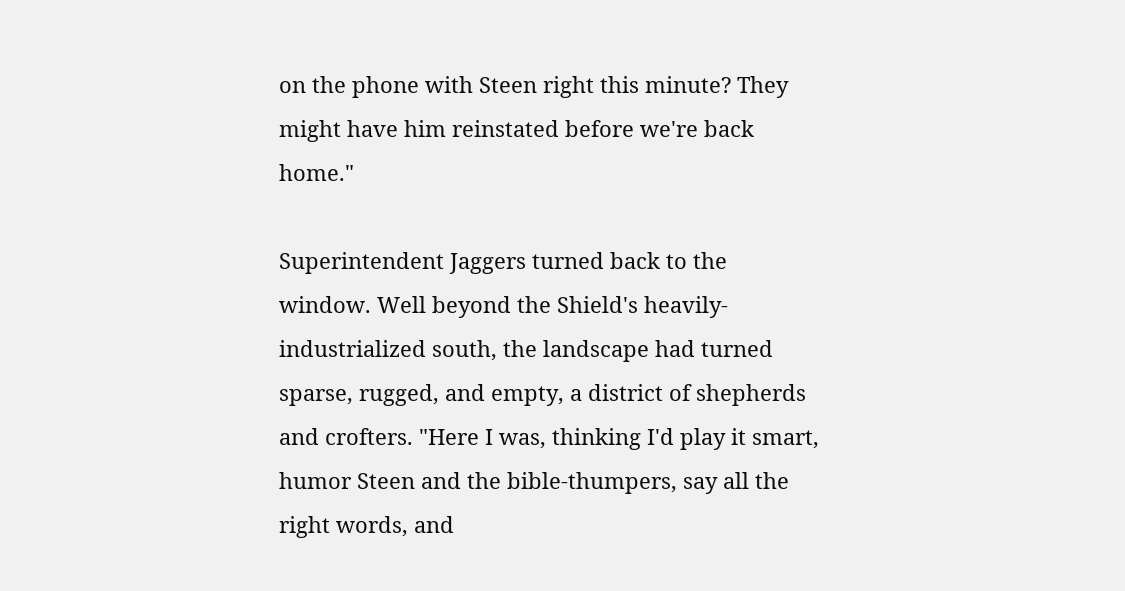on the phone with Steen right this minute? They might have him reinstated before we're back home."

Superintendent Jaggers turned back to the window. Well beyond the Shield's heavily-industrialized south, the landscape had turned sparse, rugged, and empty, a district of shepherds and crofters. "Here I was, thinking I'd play it smart, humor Steen and the bible-thumpers, say all the right words, and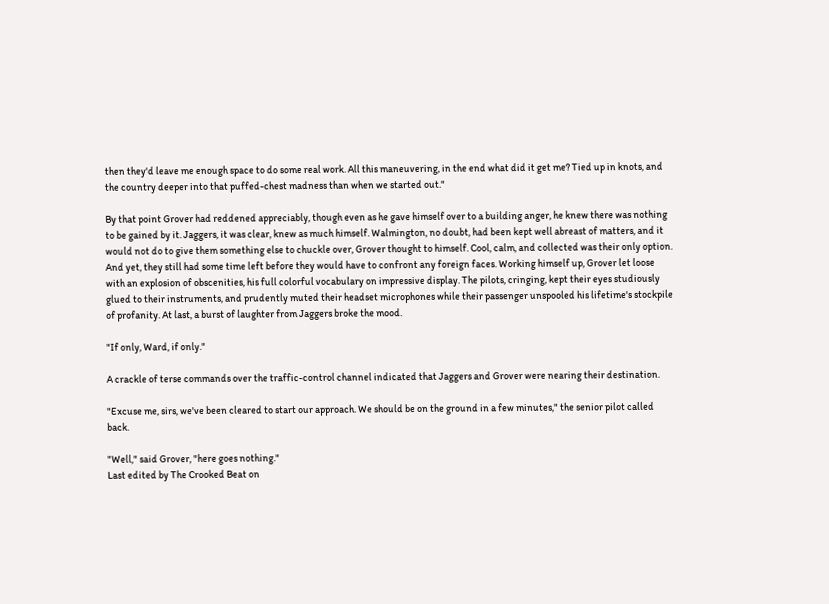then they'd leave me enough space to do some real work. All this maneuvering, in the end what did it get me? Tied up in knots, and the country deeper into that puffed-chest madness than when we started out."

By that point Grover had reddened appreciably, though even as he gave himself over to a building anger, he knew there was nothing to be gained by it. Jaggers, it was clear, knew as much himself. Walmington, no doubt, had been kept well abreast of matters, and it would not do to give them something else to chuckle over, Grover thought to himself. Cool, calm, and collected was their only option. And yet, they still had some time left before they would have to confront any foreign faces. Working himself up, Grover let loose with an explosion of obscenities, his full colorful vocabulary on impressive display. The pilots, cringing, kept their eyes studiously glued to their instruments, and prudently muted their headset microphones while their passenger unspooled his lifetime's stockpile of profanity. At last, a burst of laughter from Jaggers broke the mood.

"If only, Ward, if only."

A crackle of terse commands over the traffic-control channel indicated that Jaggers and Grover were nearing their destination.

"Excuse me, sirs, we've been cleared to start our approach. We should be on the ground in a few minutes," the senior pilot called back.

"Well," said Grover, "here goes nothing."
Last edited by The Crooked Beat on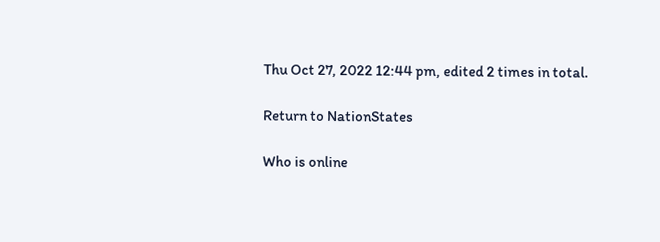Thu Oct 27, 2022 12:44 pm, edited 2 times in total.

Return to NationStates

Who is online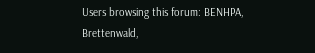Users browsing this forum: BENHPA, Brettenwald,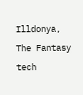Illdonya, The Fantasy tech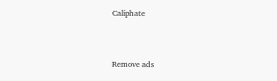Caliphate


Remove ads